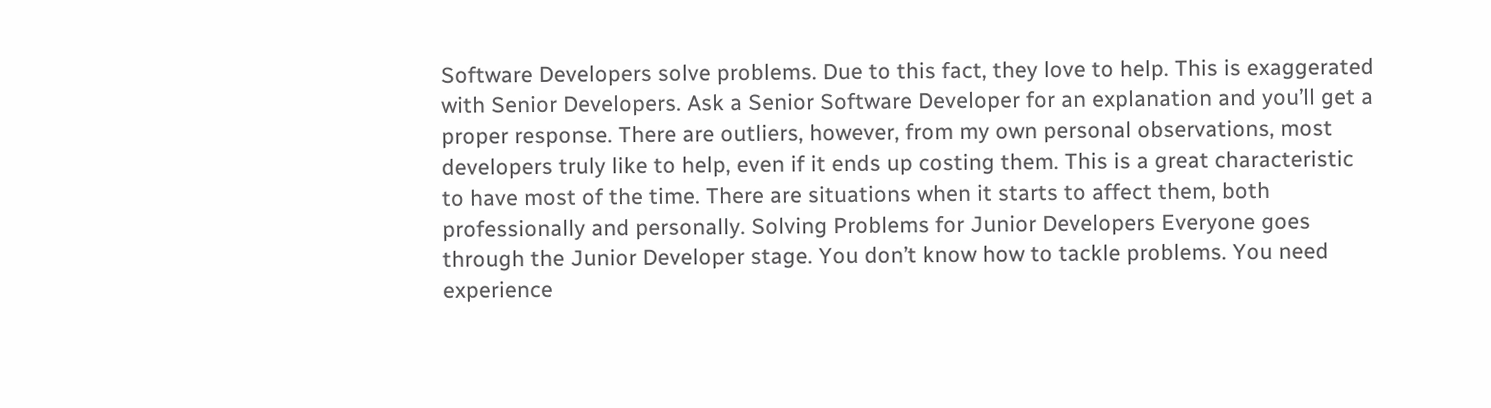Software Developers solve problems. Due to this fact, they love to help. This is exaggerated with Senior Developers. Ask a Senior Software Developer for an explanation and you’ll get a proper response. There are outliers, however, from my own personal observations, most developers truly like to help, even if it ends up costing them. This is a great characteristic to have most of the time. There are situations when it starts to affect them, both professionally and personally. Solving Problems for Junior Developers Everyone goes through the Junior Developer stage. You don’t know how to tackle problems. You need experience